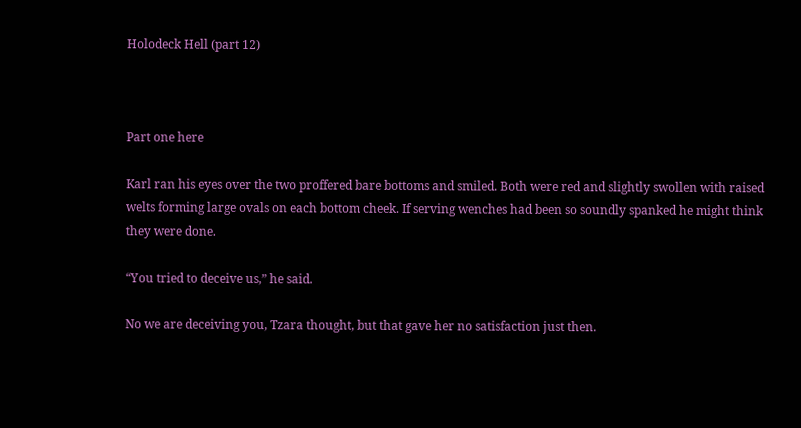Holodeck Hell (part 12)



Part one here

Karl ran his eyes over the two proffered bare bottoms and smiled. Both were red and slightly swollen with raised welts forming large ovals on each bottom cheek. If serving wenches had been so soundly spanked he might think they were done.

“You tried to deceive us,” he said.

No we are deceiving you, Tzara thought, but that gave her no satisfaction just then.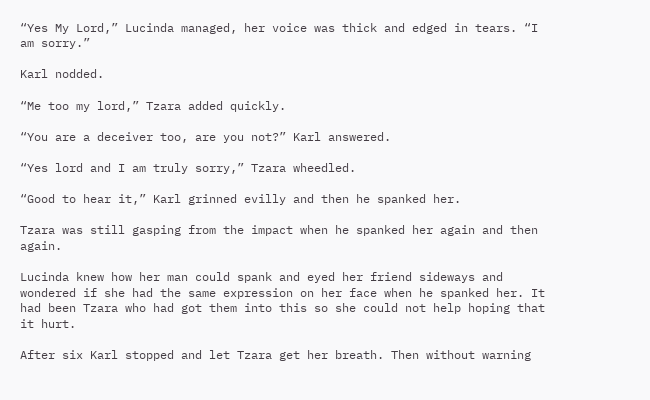“Yes My Lord,” Lucinda managed, her voice was thick and edged in tears. “I am sorry.”

Karl nodded.

“Me too my lord,” Tzara added quickly.

“You are a deceiver too, are you not?” Karl answered.

“Yes lord and I am truly sorry,” Tzara wheedled.

“Good to hear it,” Karl grinned evilly and then he spanked her.

Tzara was still gasping from the impact when he spanked her again and then again.

Lucinda knew how her man could spank and eyed her friend sideways and wondered if she had the same expression on her face when he spanked her. It had been Tzara who had got them into this so she could not help hoping that it hurt.

After six Karl stopped and let Tzara get her breath. Then without warning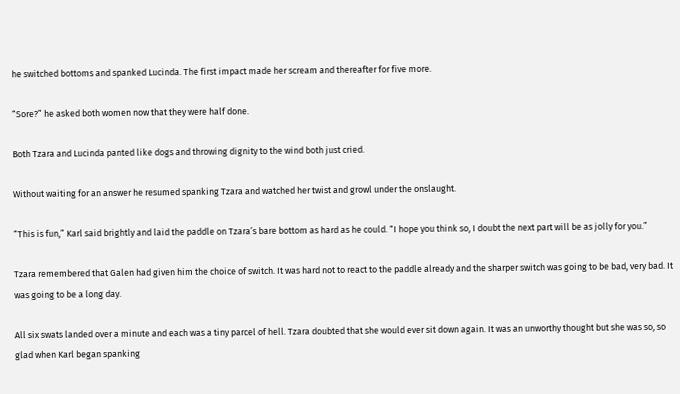he switched bottoms and spanked Lucinda. The first impact made her scream and thereafter for five more.

“Sore?” he asked both women now that they were half done.

Both Tzara and Lucinda panted like dogs and throwing dignity to the wind both just cried.

Without waiting for an answer he resumed spanking Tzara and watched her twist and growl under the onslaught.

“This is fun,” Karl said brightly and laid the paddle on Tzara’s bare bottom as hard as he could. “I hope you think so, I doubt the next part will be as jolly for you.”

Tzara remembered that Galen had given him the choice of switch. It was hard not to react to the paddle already and the sharper switch was going to be bad, very bad. It was going to be a long day.

All six swats landed over a minute and each was a tiny parcel of hell. Tzara doubted that she would ever sit down again. It was an unworthy thought but she was so, so glad when Karl began spanking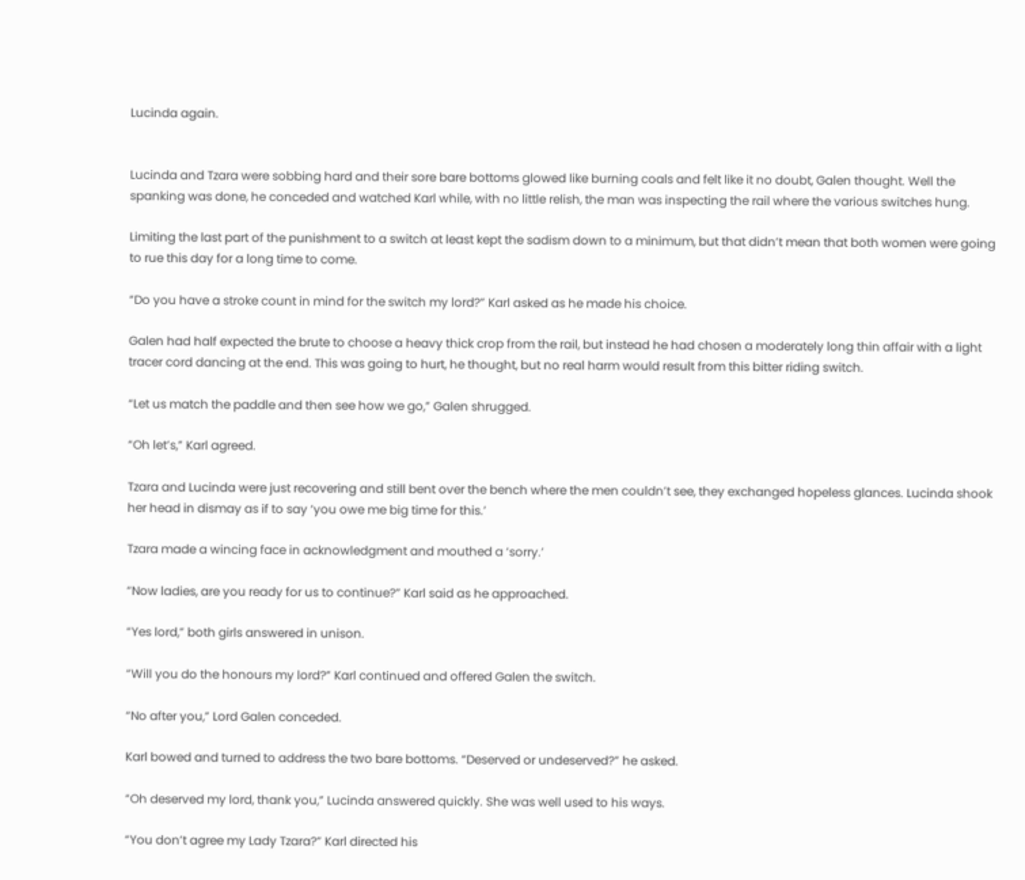Lucinda again.


Lucinda and Tzara were sobbing hard and their sore bare bottoms glowed like burning coals and felt like it no doubt, Galen thought. Well the spanking was done, he conceded and watched Karl while, with no little relish, the man was inspecting the rail where the various switches hung.

Limiting the last part of the punishment to a switch at least kept the sadism down to a minimum, but that didn’t mean that both women were going to rue this day for a long time to come.

“Do you have a stroke count in mind for the switch my lord?” Karl asked as he made his choice.

Galen had half expected the brute to choose a heavy thick crop from the rail, but instead he had chosen a moderately long thin affair with a light tracer cord dancing at the end. This was going to hurt, he thought, but no real harm would result from this bitter riding switch.

“Let us match the paddle and then see how we go,” Galen shrugged.

“Oh let’s,” Karl agreed.

Tzara and Lucinda were just recovering and still bent over the bench where the men couldn’t see, they exchanged hopeless glances. Lucinda shook her head in dismay as if to say ‘you owe me big time for this.’

Tzara made a wincing face in acknowledgment and mouthed a ‘sorry.’

“Now ladies, are you ready for us to continue?” Karl said as he approached.

“Yes lord,” both girls answered in unison.

“Will you do the honours my lord?” Karl continued and offered Galen the switch.

“No after you,” Lord Galen conceded.

Karl bowed and turned to address the two bare bottoms. “Deserved or undeserved?” he asked.

“Oh deserved my lord, thank you,” Lucinda answered quickly. She was well used to his ways.

“You don’t agree my Lady Tzara?” Karl directed his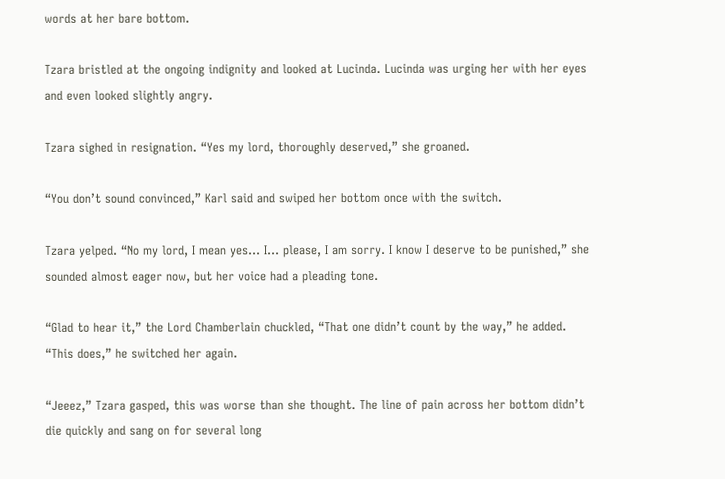words at her bare bottom.

Tzara bristled at the ongoing indignity and looked at Lucinda. Lucinda was urging her with her eyes and even looked slightly angry.

Tzara sighed in resignation. “Yes my lord, thoroughly deserved,” she groaned.

“You don’t sound convinced,” Karl said and swiped her bottom once with the switch.

Tzara yelped. “No my lord, I mean yes… I… please, I am sorry. I know I deserve to be punished,” she sounded almost eager now, but her voice had a pleading tone.

“Glad to hear it,” the Lord Chamberlain chuckled, “That one didn’t count by the way,” he added. “This does,” he switched her again.

“Jeeez,” Tzara gasped, this was worse than she thought. The line of pain across her bottom didn’t die quickly and sang on for several long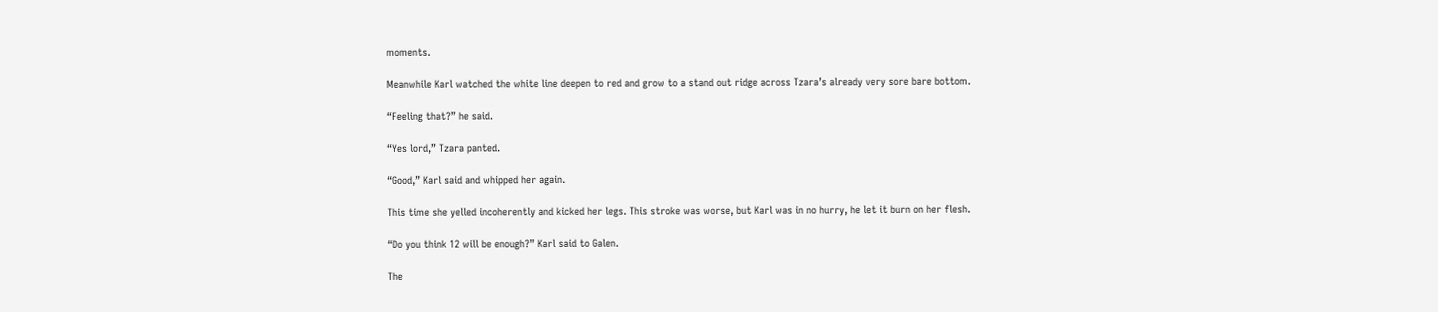moments.

Meanwhile Karl watched the white line deepen to red and grow to a stand out ridge across Tzara’s already very sore bare bottom.

“Feeling that?” he said.

“Yes lord,” Tzara panted.

“Good,” Karl said and whipped her again.

This time she yelled incoherently and kicked her legs. This stroke was worse, but Karl was in no hurry, he let it burn on her flesh.

“Do you think 12 will be enough?” Karl said to Galen.

The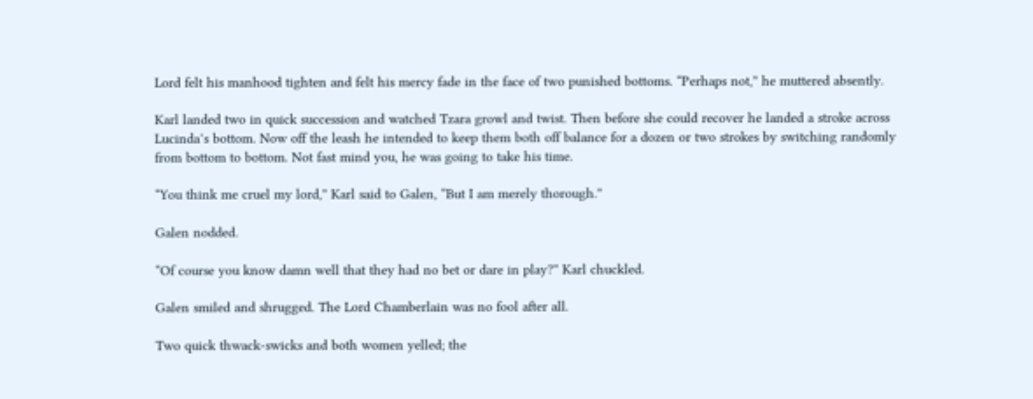Lord felt his manhood tighten and felt his mercy fade in the face of two punished bottoms. “Perhaps not,” he muttered absently.

Karl landed two in quick succession and watched Tzara growl and twist. Then before she could recover he landed a stroke across Lucinda’s bottom. Now off the leash he intended to keep them both off balance for a dozen or two strokes by switching randomly from bottom to bottom. Not fast mind you, he was going to take his time.

“You think me cruel my lord,” Karl said to Galen, “But I am merely thorough.”

Galen nodded.

“Of course you know damn well that they had no bet or dare in play?” Karl chuckled.

Galen smiled and shrugged. The Lord Chamberlain was no fool after all.

Two quick thwack-swicks and both women yelled; the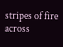stripes of fire across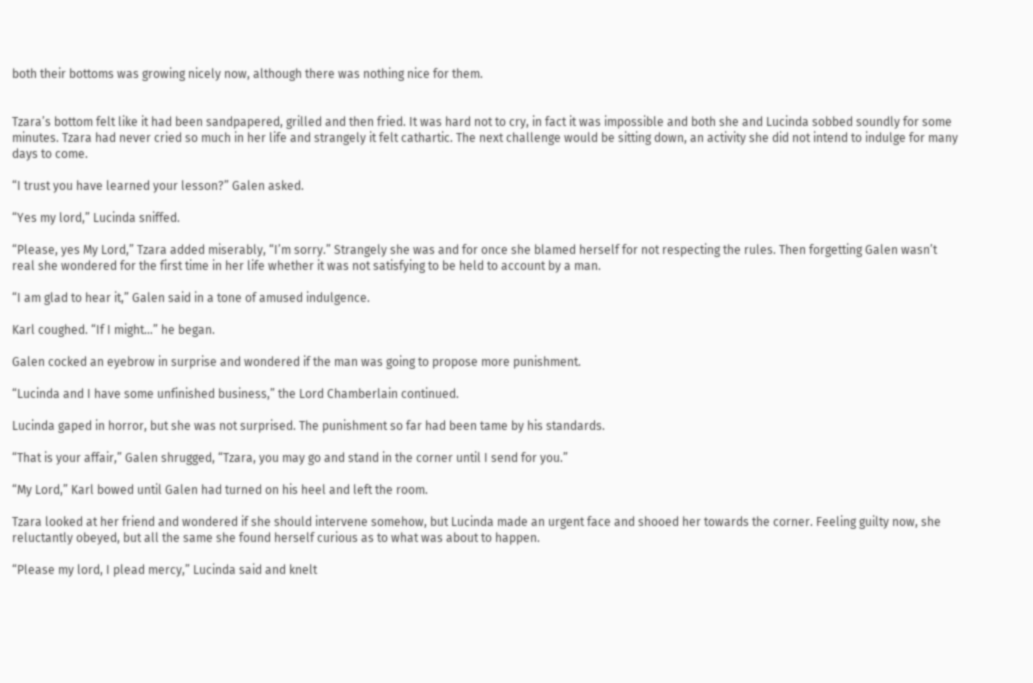both their bottoms was growing nicely now, although there was nothing nice for them.


Tzara’s bottom felt like it had been sandpapered, grilled and then fried. It was hard not to cry, in fact it was impossible and both she and Lucinda sobbed soundly for some minutes. Tzara had never cried so much in her life and strangely it felt cathartic. The next challenge would be sitting down, an activity she did not intend to indulge for many days to come.

“I trust you have learned your lesson?” Galen asked.

“Yes my lord,” Lucinda sniffed.

“Please, yes My Lord,” Tzara added miserably, “I’m sorry.” Strangely she was and for once she blamed herself for not respecting the rules. Then forgetting Galen wasn’t real she wondered for the first time in her life whether it was not satisfying to be held to account by a man.

“I am glad to hear it,” Galen said in a tone of amused indulgence.

Karl coughed. “If I might…” he began.

Galen cocked an eyebrow in surprise and wondered if the man was going to propose more punishment.

“Lucinda and I have some unfinished business,” the Lord Chamberlain continued.

Lucinda gaped in horror, but she was not surprised. The punishment so far had been tame by his standards.

“That is your affair,” Galen shrugged, “Tzara, you may go and stand in the corner until I send for you.”

“My Lord,” Karl bowed until Galen had turned on his heel and left the room.

Tzara looked at her friend and wondered if she should intervene somehow, but Lucinda made an urgent face and shooed her towards the corner. Feeling guilty now, she reluctantly obeyed, but all the same she found herself curious as to what was about to happen.

“Please my lord, I plead mercy,” Lucinda said and knelt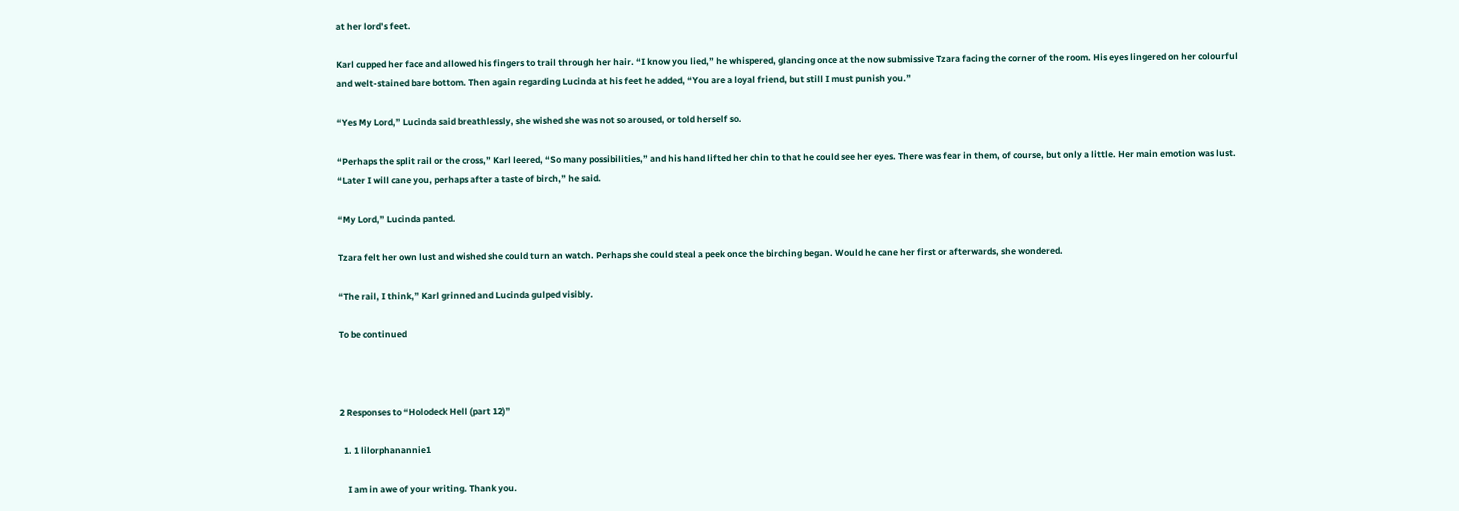at her lord’s feet.

Karl cupped her face and allowed his fingers to trail through her hair. “I know you lied,” he whispered, glancing once at the now submissive Tzara facing the corner of the room. His eyes lingered on her colourful and welt-stained bare bottom. Then again regarding Lucinda at his feet he added, “You are a loyal friend, but still I must punish you.”

“Yes My Lord,” Lucinda said breathlessly, she wished she was not so aroused, or told herself so.

“Perhaps the split rail or the cross,” Karl leered, “So many possibilities,” and his hand lifted her chin to that he could see her eyes. There was fear in them, of course, but only a little. Her main emotion was lust. “Later I will cane you, perhaps after a taste of birch,” he said.

“My Lord,” Lucinda panted.

Tzara felt her own lust and wished she could turn an watch. Perhaps she could steal a peek once the birching began. Would he cane her first or afterwards, she wondered.

“The rail, I think,” Karl grinned and Lucinda gulped visibly.

To be continued



2 Responses to “Holodeck Hell (part 12)”

  1. 1 lilorphanannie1

    I am in awe of your writing. Thank you.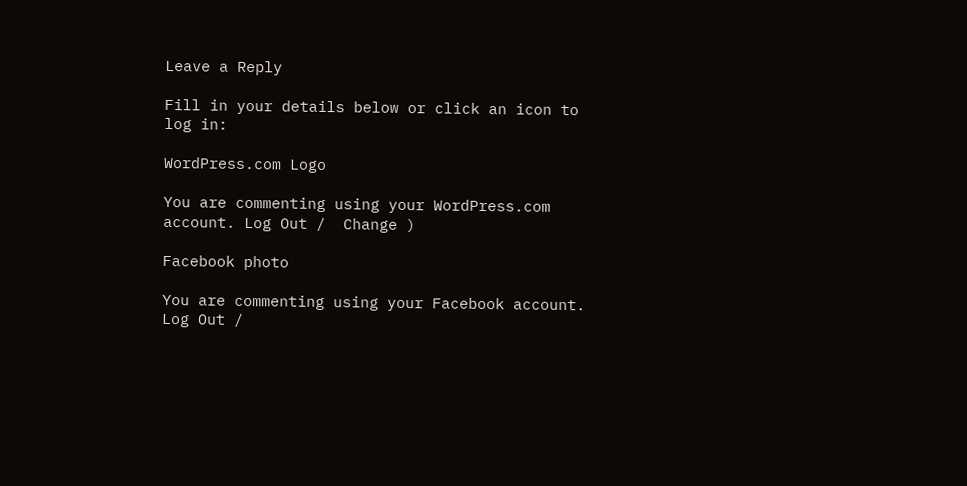Leave a Reply

Fill in your details below or click an icon to log in:

WordPress.com Logo

You are commenting using your WordPress.com account. Log Out /  Change )

Facebook photo

You are commenting using your Facebook account. Log Out /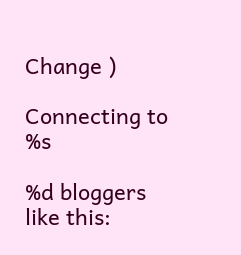Change )

Connecting to %s

%d bloggers like this: